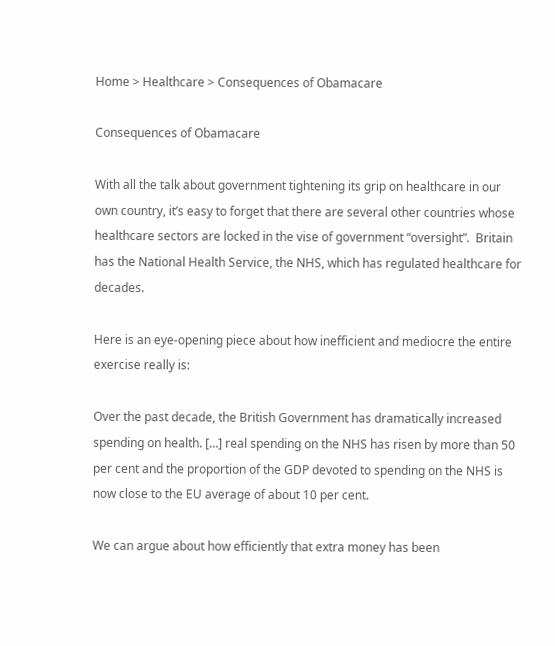Home > Healthcare > Consequences of Obamacare

Consequences of Obamacare

With all the talk about government tightening its grip on healthcare in our own country, it’s easy to forget that there are several other countries whose healthcare sectors are locked in the vise of government “oversight”.  Britain has the National Health Service, the NHS, which has regulated healthcare for decades.

Here is an eye-opening piece about how inefficient and mediocre the entire exercise really is:

Over the past decade, the British Government has dramatically increased spending on health. […] real spending on the NHS has risen by more than 50 per cent and the proportion of the GDP devoted to spending on the NHS is now close to the EU average of about 10 per cent.

We can argue about how efficiently that extra money has been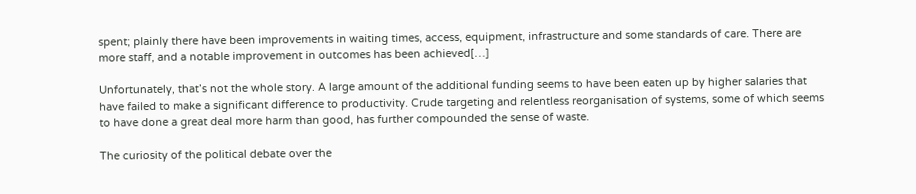spent; plainly there have been improvements in waiting times, access, equipment, infrastructure and some standards of care. There are more staff, and a notable improvement in outcomes has been achieved[…]

Unfortunately, that’s not the whole story. A large amount of the additional funding seems to have been eaten up by higher salaries that have failed to make a significant difference to productivity. Crude targeting and relentless reorganisation of systems, some of which seems to have done a great deal more harm than good, has further compounded the sense of waste.

The curiosity of the political debate over the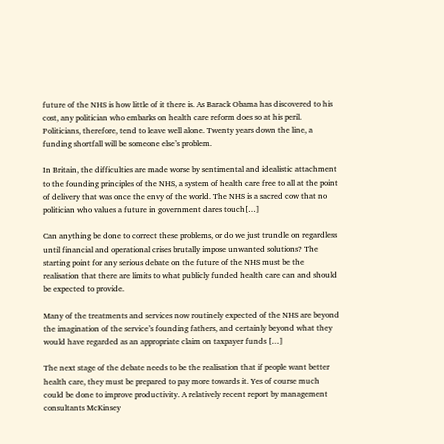future of the NHS is how little of it there is. As Barack Obama has discovered to his cost, any politician who embarks on health care reform does so at his peril. Politicians, therefore, tend to leave well alone. Twenty years down the line, a funding shortfall will be someone else’s problem.

In Britain, the difficulties are made worse by sentimental and idealistic attachment to the founding principles of the NHS, a system of health care free to all at the point of delivery that was once the envy of the world. The NHS is a sacred cow that no politician who values a future in government dares touch[…]

Can anything be done to correct these problems, or do we just trundle on regardless until financial and operational crises brutally impose unwanted solutions? The starting point for any serious debate on the future of the NHS must be the realisation that there are limits to what publicly funded health care can and should be expected to provide.

Many of the treatments and services now routinely expected of the NHS are beyond the imagination of the service’s founding fathers, and certainly beyond what they would have regarded as an appropriate claim on taxpayer funds […]

The next stage of the debate needs to be the realisation that if people want better health care, they must be prepared to pay more towards it. Yes of course much could be done to improve productivity. A relatively recent report by management consultants McKinsey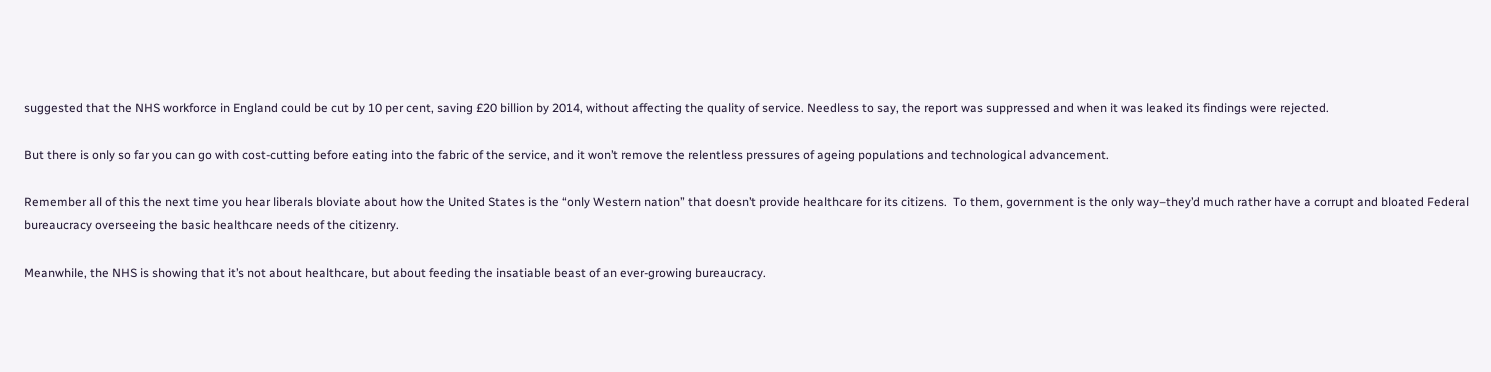suggested that the NHS workforce in England could be cut by 10 per cent, saving £20 billion by 2014, without affecting the quality of service. Needless to say, the report was suppressed and when it was leaked its findings were rejected.

But there is only so far you can go with cost-cutting before eating into the fabric of the service, and it won’t remove the relentless pressures of ageing populations and technological advancement.

Remember all of this the next time you hear liberals bloviate about how the United States is the “only Western nation” that doesn’t provide healthcare for its citizens.  To them, government is the only way–they’d much rather have a corrupt and bloated Federal bureaucracy overseeing the basic healthcare needs of the citizenry.

Meanwhile, the NHS is showing that it’s not about healthcare, but about feeding the insatiable beast of an ever-growing bureaucracy.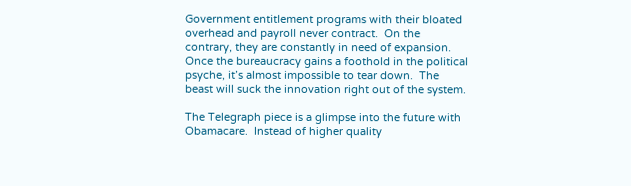Government entitlement programs with their bloated overhead and payroll never contract.  On the contrary, they are constantly in need of expansion.   Once the bureaucracy gains a foothold in the political psyche, it’s almost impossible to tear down.  The beast will suck the innovation right out of the system.

The Telegraph piece is a glimpse into the future with Obamacare.  Instead of higher quality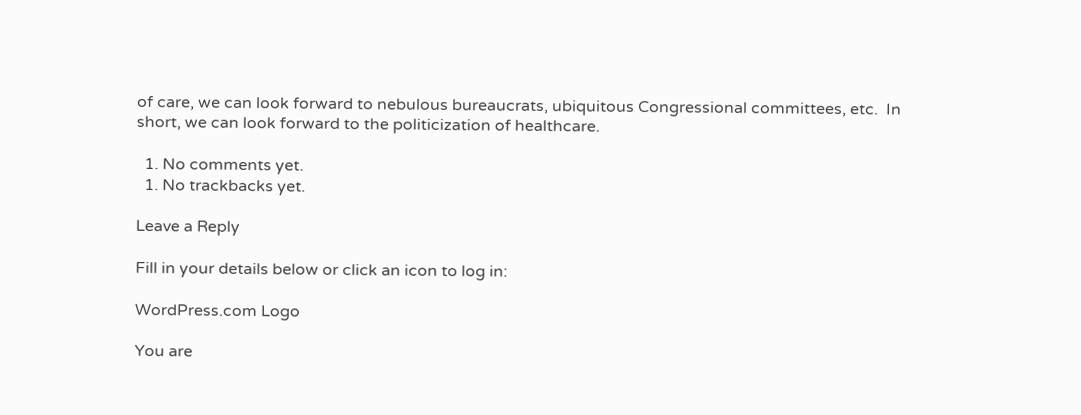of care, we can look forward to nebulous bureaucrats, ubiquitous Congressional committees, etc.  In short, we can look forward to the politicization of healthcare.

  1. No comments yet.
  1. No trackbacks yet.

Leave a Reply

Fill in your details below or click an icon to log in:

WordPress.com Logo

You are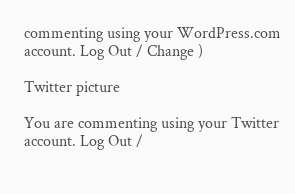commenting using your WordPress.com account. Log Out / Change )

Twitter picture

You are commenting using your Twitter account. Log Out /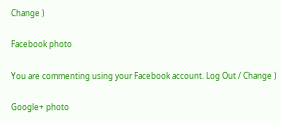Change )

Facebook photo

You are commenting using your Facebook account. Log Out / Change )

Google+ photo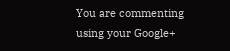You are commenting using your Google+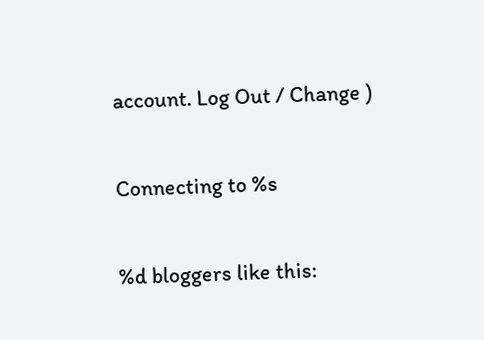account. Log Out / Change )

Connecting to %s

%d bloggers like this: